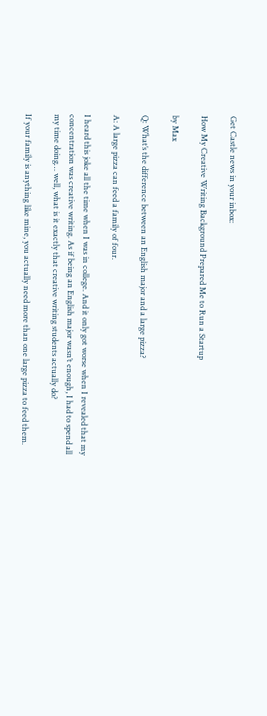Get Castle news in your inbox:

How My Creative Writing Background Prepared Me to Run a Startup

by Max

Q: What’s the difference between an English major and a large pizza?

A: A large pizza can feed a family of four.

I heard this joke all the time when I was in college. And it only got worse when I revealed that my concentration was creative writing. As if being an English major wasn’t enough, I had to spend all my time doing… well, what is it exactly that creative writing students actually do?

If your family is anything like mine, you actually need more than one large pizza to feed them.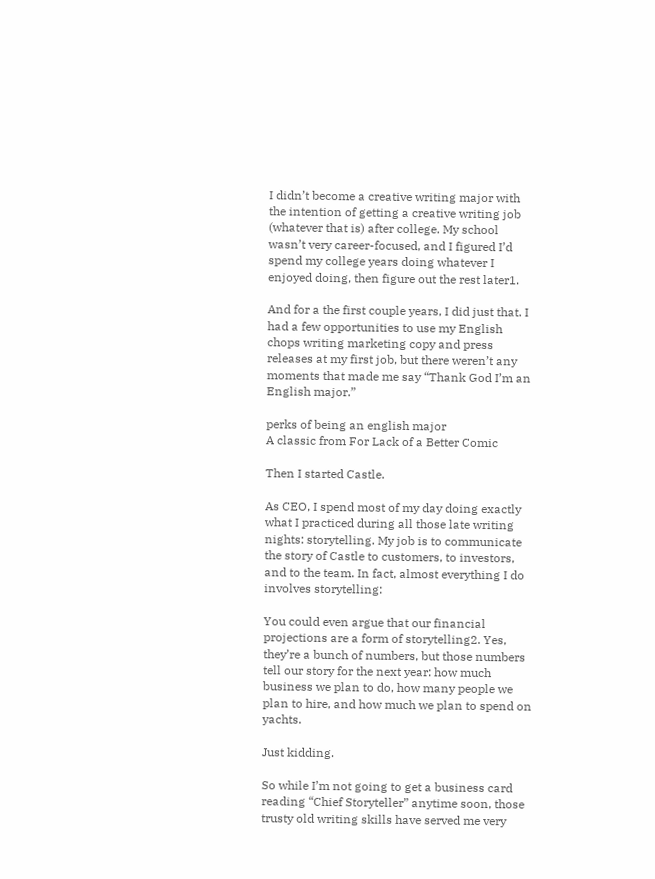I didn’t become a creative writing major with the intention of getting a creative writing job (whatever that is) after college. My school wasn’t very career-focused, and I figured I’d spend my college years doing whatever I enjoyed doing, then figure out the rest later1.

And for a the first couple years, I did just that. I had a few opportunities to use my English chops writing marketing copy and press releases at my first job, but there weren’t any moments that made me say “Thank God I’m an English major.”

perks of being an english major
A classic from For Lack of a Better Comic

Then I started Castle.

As CEO, I spend most of my day doing exactly what I practiced during all those late writing nights: storytelling. My job is to communicate the story of Castle to customers, to investors, and to the team. In fact, almost everything I do involves storytelling:

You could even argue that our financial projections are a form of storytelling2. Yes, they’re a bunch of numbers, but those numbers tell our story for the next year: how much business we plan to do, how many people we plan to hire, and how much we plan to spend on yachts.

Just kidding.

So while I’m not going to get a business card reading “Chief Storyteller” anytime soon, those trusty old writing skills have served me very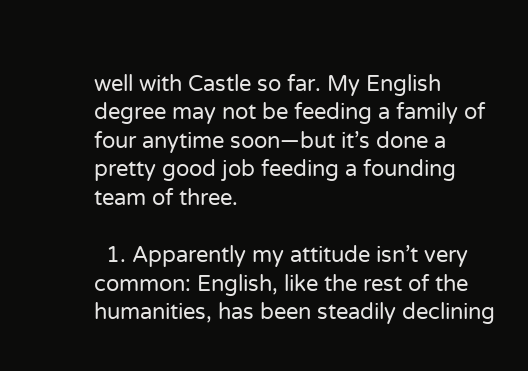well with Castle so far. My English degree may not be feeding a family of four anytime soon—but it’s done a pretty good job feeding a founding team of three.

  1. Apparently my attitude isn’t very common: English, like the rest of the humanities, has been steadily declining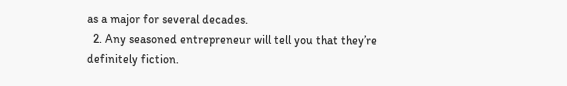as a major for several decades.
  2. Any seasoned entrepreneur will tell you that they’re definitely fiction.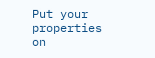Put your properties on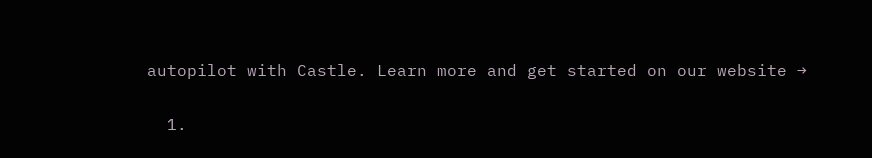autopilot with Castle. Learn more and get started on our website →

  1.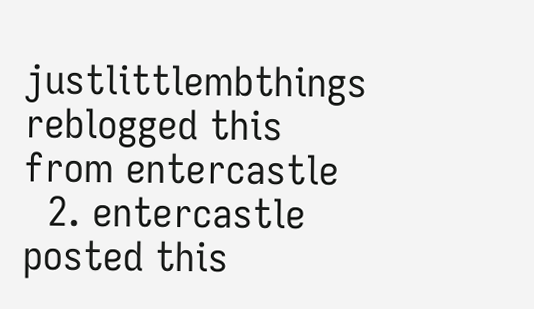justlittlembthings reblogged this from entercastle
  2. entercastle posted this